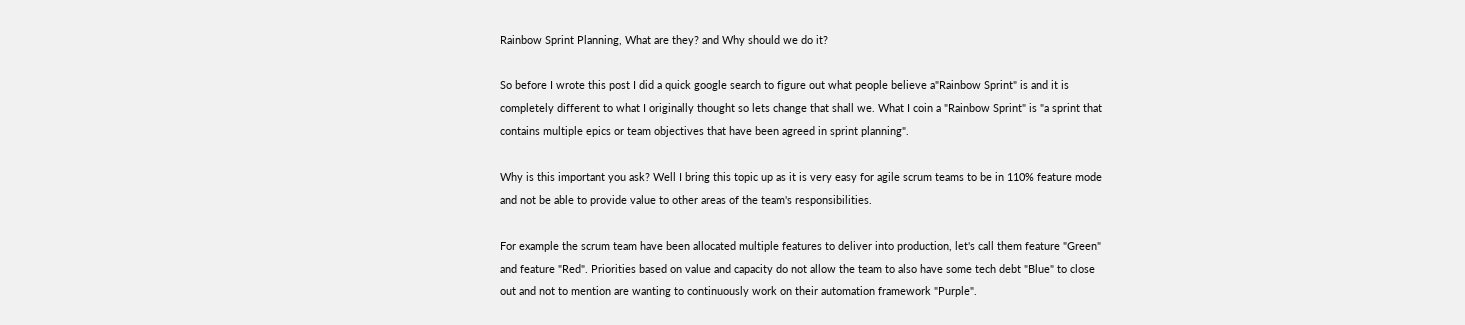Rainbow Sprint Planning, What are they? and Why should we do it?

So before I wrote this post I did a quick google search to figure out what people believe a"Rainbow Sprint" is and it is completely different to what I originally thought so lets change that shall we. What I coin a "Rainbow Sprint" is "a sprint that contains multiple epics or team objectives that have been agreed in sprint planning".

Why is this important you ask? Well I bring this topic up as it is very easy for agile scrum teams to be in 110% feature mode and not be able to provide value to other areas of the team's responsibilities.

For example the scrum team have been allocated multiple features to deliver into production, let's call them feature "Green" and feature "Red". Priorities based on value and capacity do not allow the team to also have some tech debt "Blue" to close out and not to mention are wanting to continuously work on their automation framework "Purple".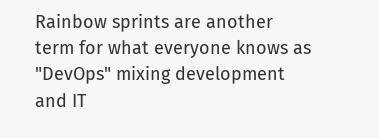Rainbow sprints are another term for what everyone knows as "DevOps" mixing development and IT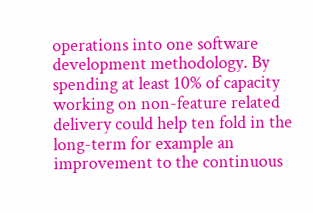operations into one software development methodology. By spending at least 10% of capacity working on non-feature related delivery could help ten fold in the long-term for example an improvement to the continuous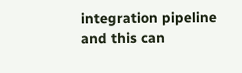integration pipeline and this can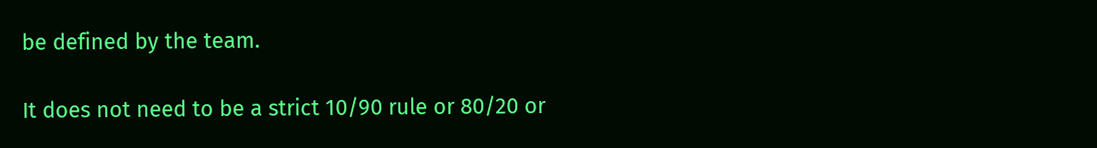be defined by the team.

It does not need to be a strict 10/90 rule or 80/20 or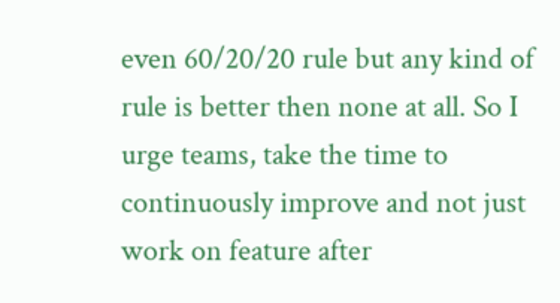even 60/20/20 rule but any kind of rule is better then none at all. So I urge teams, take the time to continuously improve and not just work on feature after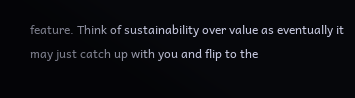feature. Think of sustainability over value as eventually it may just catch up with you and flip to the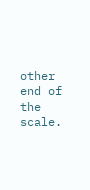other end of the scale.